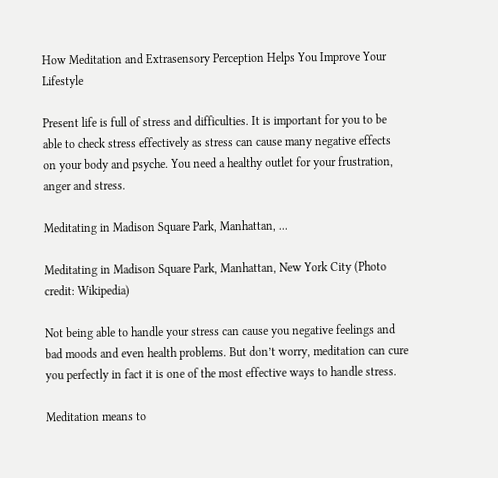How Meditation and Extrasensory Perception Helps You Improve Your Lifestyle

Present life is full of stress and difficulties. It is important for you to be able to check stress effectively as stress can cause many negative effects on your body and psyche. You need a healthy outlet for your frustration, anger and stress.

Meditating in Madison Square Park, Manhattan, ...

Meditating in Madison Square Park, Manhattan, New York City (Photo credit: Wikipedia)

Not being able to handle your stress can cause you negative feelings and bad moods and even health problems. But don’t worry, meditation can cure you perfectly in fact it is one of the most effective ways to handle stress.

Meditation means to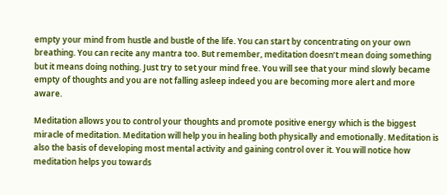empty your mind from hustle and bustle of the life. You can start by concentrating on your own breathing. You can recite any mantra too. But remember, meditation doesn’t mean doing something but it means doing nothing. Just try to set your mind free. You will see that your mind slowly became empty of thoughts and you are not falling asleep indeed you are becoming more alert and more aware.

Meditation allows you to control your thoughts and promote positive energy which is the biggest miracle of meditation. Meditation will help you in healing both physically and emotionally. Meditation is also the basis of developing most mental activity and gaining control over it. You will notice how meditation helps you towards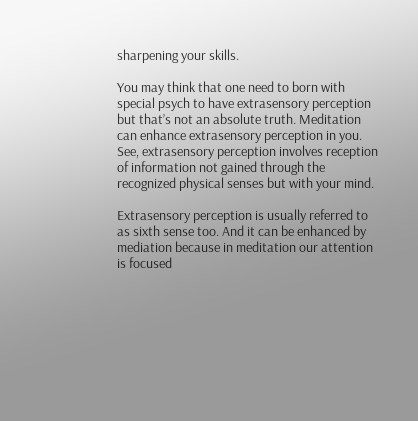sharpening your skills.

You may think that one need to born with special psych to have extrasensory perception but that’s not an absolute truth. Meditation can enhance extrasensory perception in you. See, extrasensory perception involves reception of information not gained through the recognized physical senses but with your mind.

Extrasensory perception is usually referred to as sixth sense too. And it can be enhanced by mediation because in meditation our attention is focused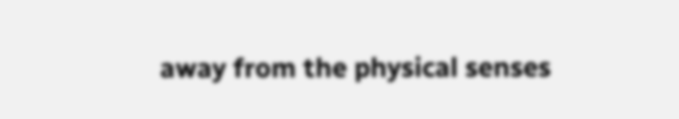away from the physical senses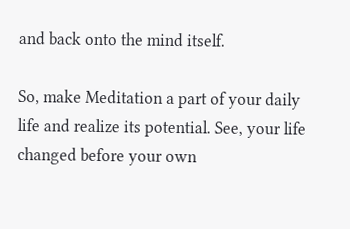and back onto the mind itself.

So, make Meditation a part of your daily life and realize its potential. See, your life changed before your own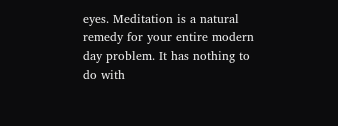eyes. Meditation is a natural remedy for your entire modern day problem. It has nothing to do with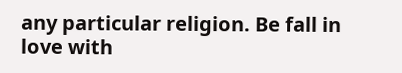any particular religion. Be fall in love with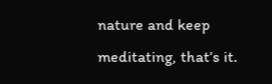nature and keep meditating, that’s it.